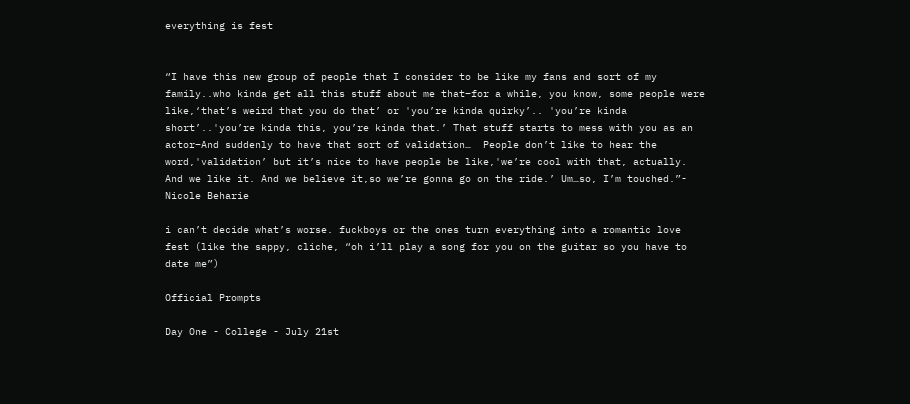everything is fest


“I have this new group of people that I consider to be like my fans and sort of my family..who kinda get all this stuff about me that–for a while, you know, some people were like,‘that’s weird that you do that’ or 'you’re kinda quirky’.. 'you’re kinda short’..'you’re kinda this, you’re kinda that.’ That stuff starts to mess with you as an actor–And suddenly to have that sort of validation…  People don’t like to hear the word,'validation’ but it’s nice to have people be like,'we’re cool with that, actually. And we like it. And we believe it,so we’re gonna go on the ride.’ Um…so, I’m touched.”- Nicole Beharie

i can’t decide what’s worse. fuckboys or the ones turn everything into a romantic love fest (like the sappy, cliche, “oh i’ll play a song for you on the guitar so you have to date me”)

Official Prompts

Day One - College - July 21st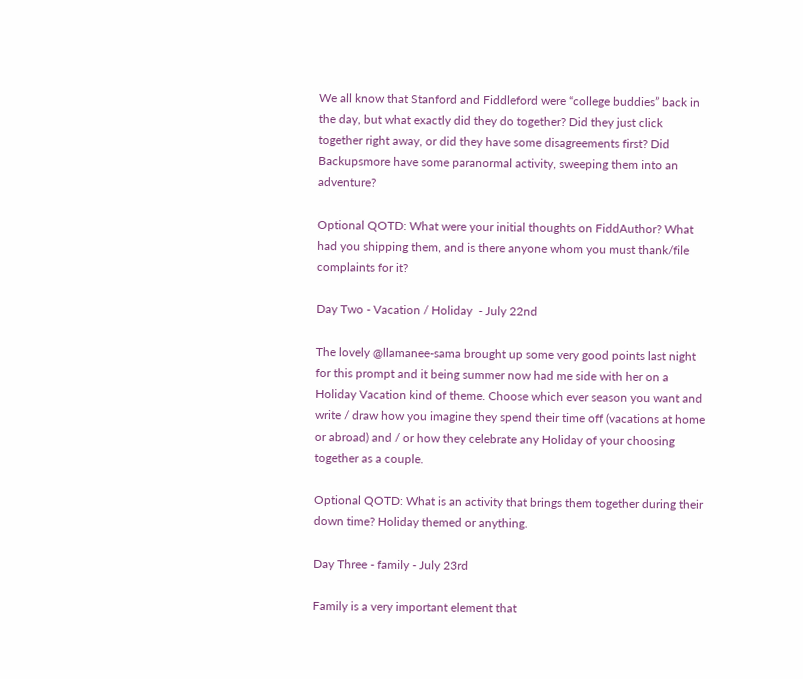We all know that Stanford and Fiddleford were “college buddies” back in the day, but what exactly did they do together? Did they just click together right away, or did they have some disagreements first? Did Backupsmore have some paranormal activity, sweeping them into an adventure?

Optional QOTD: What were your initial thoughts on FiddAuthor? What had you shipping them, and is there anyone whom you must thank/file complaints for it?

Day Two - Vacation / Holiday  - July 22nd

The lovely @llamanee-sama brought up some very good points last night for this prompt and it being summer now had me side with her on a Holiday Vacation kind of theme. Choose which ever season you want and write / draw how you imagine they spend their time off (vacations at home or abroad) and / or how they celebrate any Holiday of your choosing together as a couple.

Optional QOTD: What is an activity that brings them together during their down time? Holiday themed or anything.

Day Three - family - July 23rd

Family is a very important element that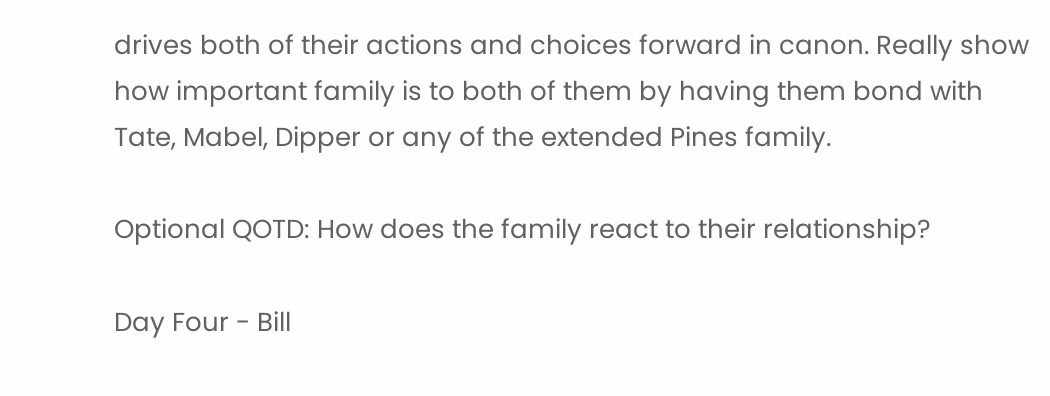drives both of their actions and choices forward in canon. Really show how important family is to both of them by having them bond with Tate, Mabel, Dipper or any of the extended Pines family.

Optional QOTD: How does the family react to their relationship?

Day Four - Bill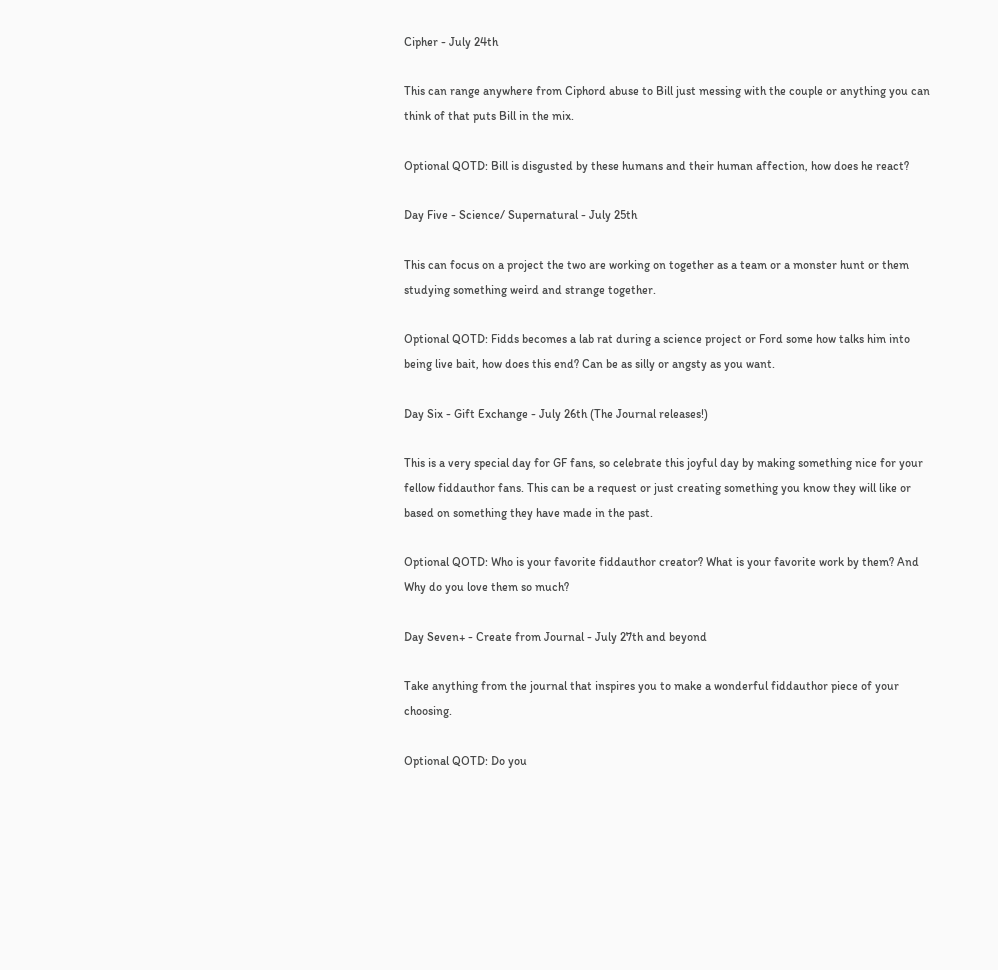Cipher - July 24th

This can range anywhere from Ciphord abuse to Bill just messing with the couple or anything you can think of that puts Bill in the mix.

Optional QOTD: Bill is disgusted by these humans and their human affection, how does he react?

Day Five - Science/ Supernatural - July 25th

This can focus on a project the two are working on together as a team or a monster hunt or them studying something weird and strange together.

Optional QOTD: Fidds becomes a lab rat during a science project or Ford some how talks him into being live bait, how does this end? Can be as silly or angsty as you want.

Day Six - Gift Exchange - July 26th (The Journal releases!)

This is a very special day for GF fans, so celebrate this joyful day by making something nice for your fellow fiddauthor fans. This can be a request or just creating something you know they will like or based on something they have made in the past.

Optional QOTD: Who is your favorite fiddauthor creator? What is your favorite work by them? And Why do you love them so much?

Day Seven+ - Create from Journal - July 27th and beyond

Take anything from the journal that inspires you to make a wonderful fiddauthor piece of your choosing.

Optional QOTD: Do you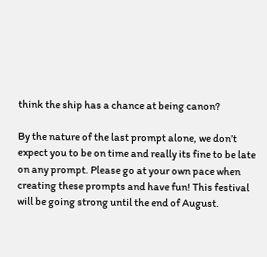think the ship has a chance at being canon?

By the nature of the last prompt alone, we don’t expect you to be on time and really its fine to be late on any prompt. Please go at your own pace when creating these prompts and have fun! This festival will be going strong until the end of August.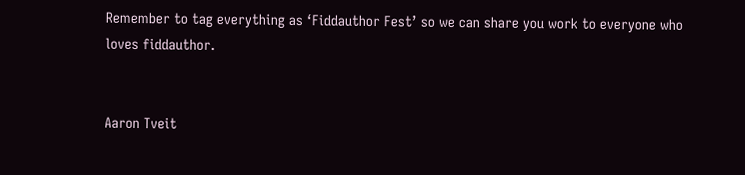Remember to tag everything as ‘Fiddauthor Fest’ so we can share you work to everyone who loves fiddauthor.


Aaron Tveit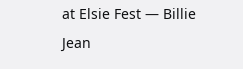at Elsie Fest — Billie Jean